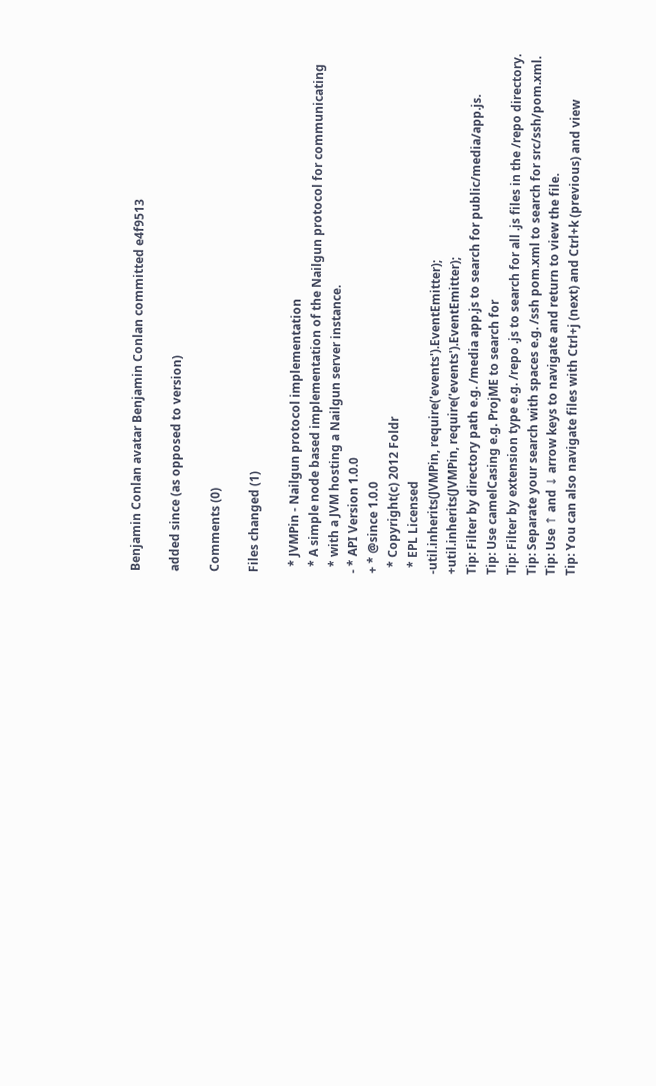Benjamin Conlan avatar Benjamin Conlan committed e4f9513

added since (as opposed to version)

Comments (0)

Files changed (1)

  * JVMPin - Nailgun protocol implementation
  * A simple node based implementation of the Nailgun protocol for communicating
  * with a JVM hosting a Nailgun server instance.
- * API Version 1.0.0
+ * @since 1.0.0
  * Copyright(c) 2012 Foldr
  * EPL Licensed
-util.inherits(JVMPin, require('events').EventEmitter);
+util.inherits(JVMPin, require('events').EventEmitter);
Tip: Filter by directory path e.g. /media app.js to search for public/media/app.js.
Tip: Use camelCasing e.g. ProjME to search for
Tip: Filter by extension type e.g. /repo .js to search for all .js files in the /repo directory.
Tip: Separate your search with spaces e.g. /ssh pom.xml to search for src/ssh/pom.xml.
Tip: Use ↑ and ↓ arrow keys to navigate and return to view the file.
Tip: You can also navigate files with Ctrl+j (next) and Ctrl+k (previous) and view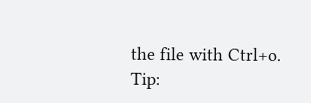the file with Ctrl+o.
Tip: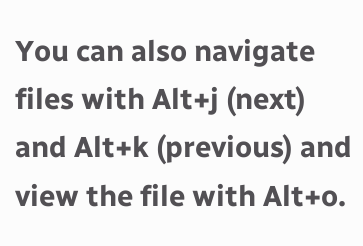You can also navigate files with Alt+j (next) and Alt+k (previous) and view the file with Alt+o.